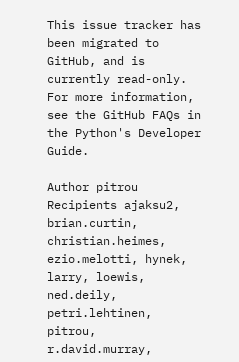This issue tracker has been migrated to GitHub, and is currently read-only.
For more information, see the GitHub FAQs in the Python's Developer Guide.

Author pitrou
Recipients ajaksu2, brian.curtin, christian.heimes, ezio.melotti, hynek, larry, loewis, ned.deily, petri.lehtinen, pitrou, r.david.murray,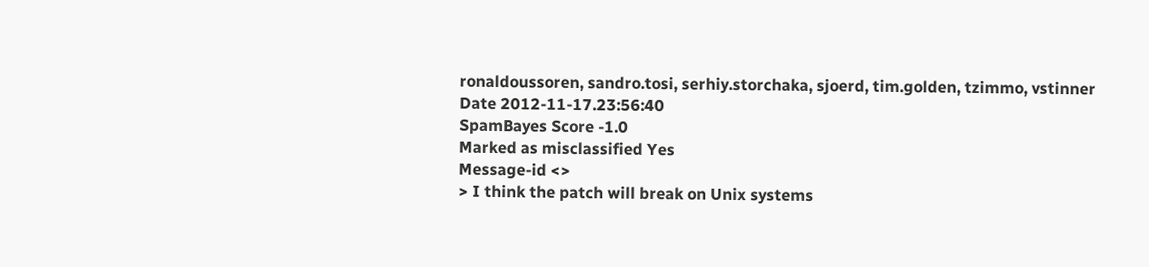ronaldoussoren, sandro.tosi, serhiy.storchaka, sjoerd, tim.golden, tzimmo, vstinner
Date 2012-11-17.23:56:40
SpamBayes Score -1.0
Marked as misclassified Yes
Message-id <>
> I think the patch will break on Unix systems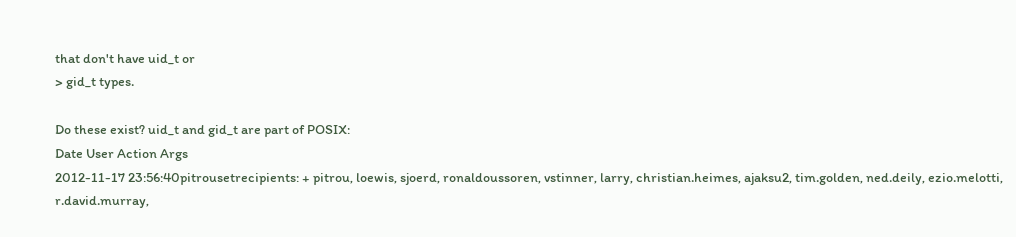that don't have uid_t or
> gid_t types.

Do these exist? uid_t and gid_t are part of POSIX:
Date User Action Args
2012-11-17 23:56:40pitrousetrecipients: + pitrou, loewis, sjoerd, ronaldoussoren, vstinner, larry, christian.heimes, ajaksu2, tim.golden, ned.deily, ezio.melotti, r.david.murray,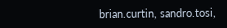brian.curtin, sandro.tosi,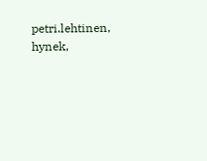petri.lehtinen, hynek,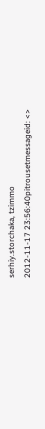serhiy.storchaka, tzimmo
2012-11-17 23:56:40pitrousetmessageid: <>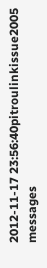2012-11-17 23:56:40pitroulinkissue2005 messages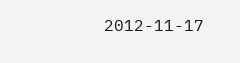2012-11-17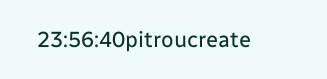23:56:40pitroucreate